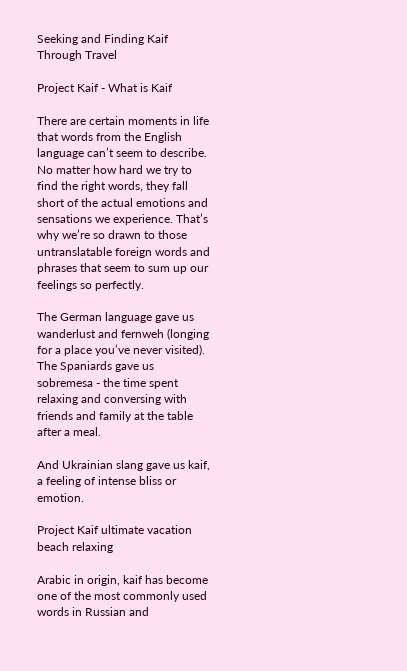Seeking and Finding Kaif Through Travel

Project Kaif - What is Kaif

There are certain moments in life that words from the English language can’t seem to describe. No matter how hard we try to find the right words, they fall short of the actual emotions and sensations we experience. That’s why we’re so drawn to those untranslatable foreign words and phrases that seem to sum up our feelings so perfectly.

The German language gave us wanderlust and fernweh (longing for a place you’ve never visited). The Spaniards gave us sobremesa - the time spent relaxing and conversing with friends and family at the table after a meal.

And Ukrainian slang gave us kaif, a feeling of intense bliss or emotion.

Project Kaif ultimate vacation beach relaxing

Arabic in origin, kaif has become one of the most commonly used words in Russian and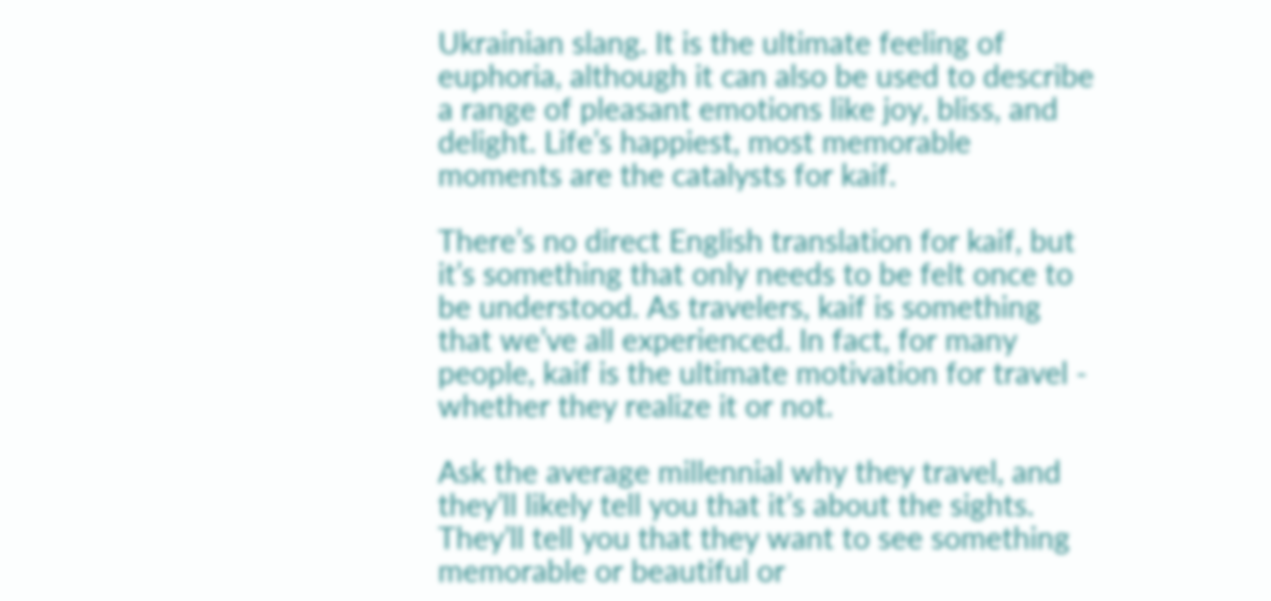Ukrainian slang. It is the ultimate feeling of euphoria, although it can also be used to describe a range of pleasant emotions like joy, bliss, and delight. Life’s happiest, most memorable moments are the catalysts for kaif.

There’s no direct English translation for kaif, but it’s something that only needs to be felt once to be understood. As travelers, kaif is something that we’ve all experienced. In fact, for many people, kaif is the ultimate motivation for travel - whether they realize it or not.

Ask the average millennial why they travel, and they’ll likely tell you that it’s about the sights. They’ll tell you that they want to see something memorable or beautiful or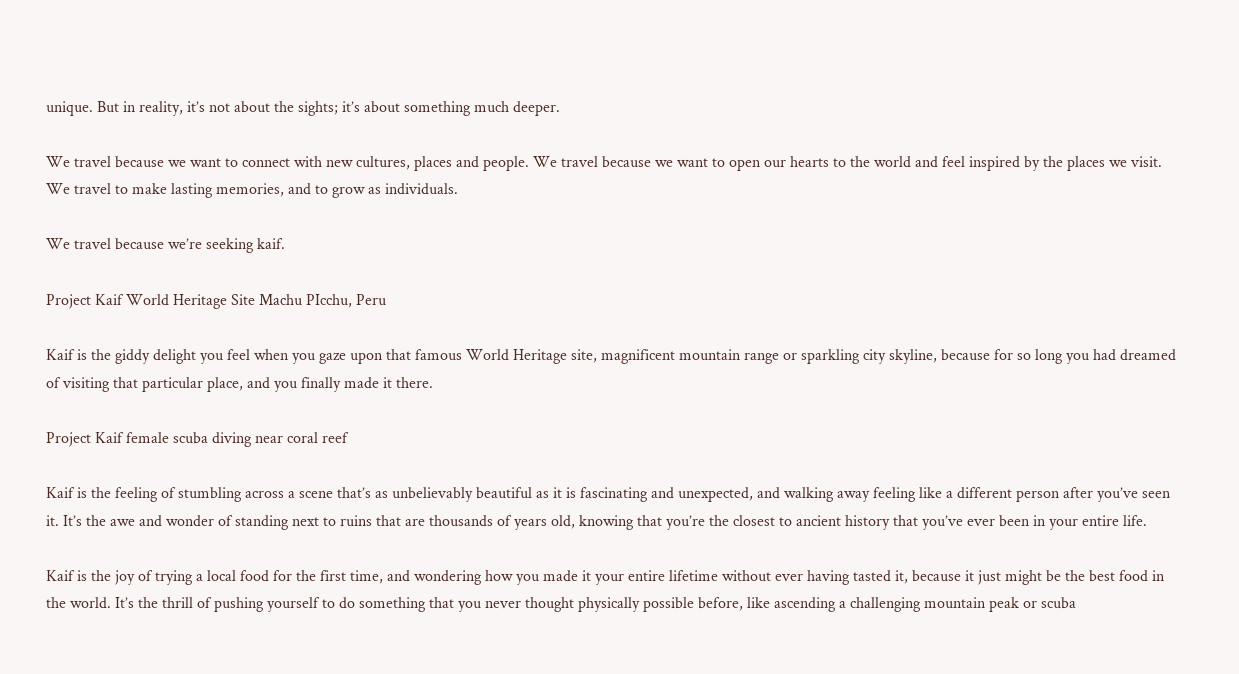unique. But in reality, it’s not about the sights; it’s about something much deeper.

We travel because we want to connect with new cultures, places and people. We travel because we want to open our hearts to the world and feel inspired by the places we visit. We travel to make lasting memories, and to grow as individuals.

We travel because we’re seeking kaif.

Project Kaif World Heritage Site Machu PIcchu, Peru

Kaif is the giddy delight you feel when you gaze upon that famous World Heritage site, magnificent mountain range or sparkling city skyline, because for so long you had dreamed of visiting that particular place, and you finally made it there.

Project Kaif female scuba diving near coral reef

Kaif is the feeling of stumbling across a scene that’s as unbelievably beautiful as it is fascinating and unexpected, and walking away feeling like a different person after you’ve seen it. It’s the awe and wonder of standing next to ruins that are thousands of years old, knowing that you’re the closest to ancient history that you’ve ever been in your entire life.

Kaif is the joy of trying a local food for the first time, and wondering how you made it your entire lifetime without ever having tasted it, because it just might be the best food in the world. It’s the thrill of pushing yourself to do something that you never thought physically possible before, like ascending a challenging mountain peak or scuba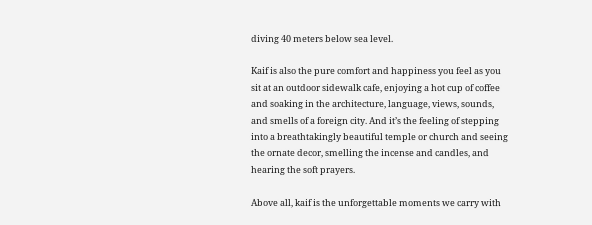diving 40 meters below sea level.

Kaif is also the pure comfort and happiness you feel as you sit at an outdoor sidewalk cafe, enjoying a hot cup of coffee and soaking in the architecture, language, views, sounds, and smells of a foreign city. And it’s the feeling of stepping into a breathtakingly beautiful temple or church and seeing the ornate decor, smelling the incense and candles, and hearing the soft prayers.

Above all, kaif is the unforgettable moments we carry with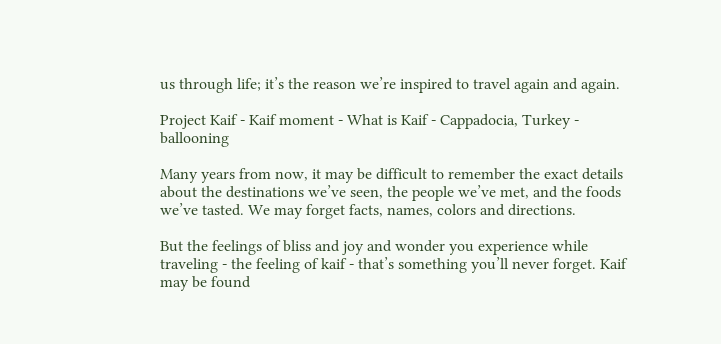us through life; it’s the reason we’re inspired to travel again and again.

Project Kaif - Kaif moment - What is Kaif - Cappadocia, Turkey - ballooning

Many years from now, it may be difficult to remember the exact details about the destinations we’ve seen, the people we’ve met, and the foods we’ve tasted. We may forget facts, names, colors and directions.

But the feelings of bliss and joy and wonder you experience while traveling - the feeling of kaif - that’s something you’ll never forget. Kaif may be found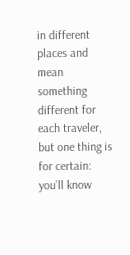in different places and mean something different for each traveler, but one thing is for certain: you’ll know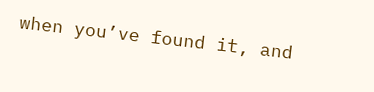when you’ve found it, and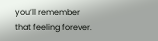you’ll remember that feeling forever.